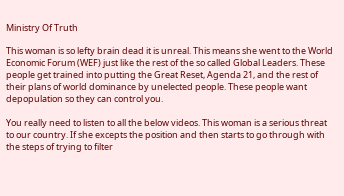Ministry Of Truth

This woman is so lefty brain dead it is unreal. This means she went to the World Economic Forum (WEF) just like the rest of the so called Global Leaders. These people get trained into putting the Great Reset, Agenda 21, and the rest of their plans of world dominance by unelected people. These people want depopulation so they can control you.

You really need to listen to all the below videos. This woman is a serious threat to our country. If she excepts the position and then starts to go through with the steps of trying to filter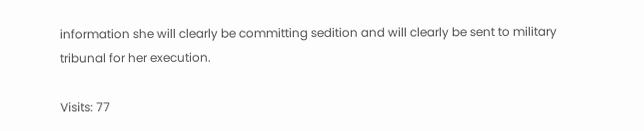information she will clearly be committing sedition and will clearly be sent to military tribunal for her execution.

Visits: 77